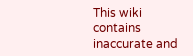This wiki contains inaccurate and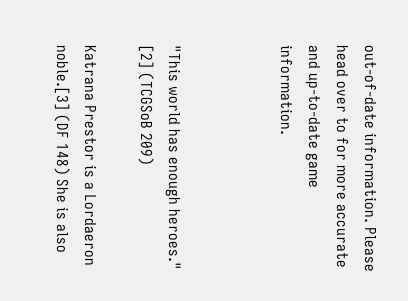out-of-date information. Please head over to for more accurate and up-to-date game information.



"This world has enough heroes." [2] (TCGSoB 209)

Katrana Prestor is a Lordaeron noble.[3] (DF 148) She is also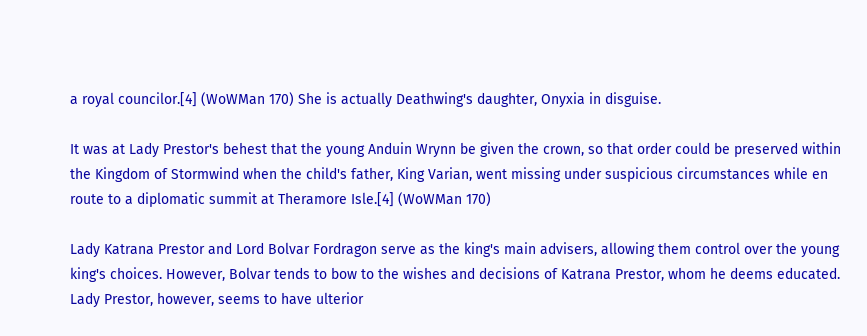a royal councilor.[4] (WoWMan 170) She is actually Deathwing's daughter, Onyxia in disguise.

It was at Lady Prestor's behest that the young Anduin Wrynn be given the crown, so that order could be preserved within the Kingdom of Stormwind when the child's father, King Varian, went missing under suspicious circumstances while en route to a diplomatic summit at Theramore Isle.[4] (WoWMan 170)

Lady Katrana Prestor and Lord Bolvar Fordragon serve as the king's main advisers, allowing them control over the young king's choices. However, Bolvar tends to bow to the wishes and decisions of Katrana Prestor, whom he deems educated. Lady Prestor, however, seems to have ulterior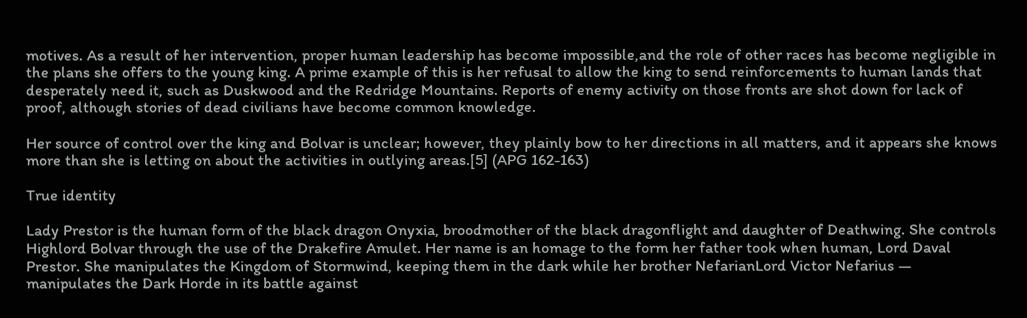motives. As a result of her intervention, proper human leadership has become impossible,and the role of other races has become negligible in the plans she offers to the young king. A prime example of this is her refusal to allow the king to send reinforcements to human lands that desperately need it, such as Duskwood and the Redridge Mountains. Reports of enemy activity on those fronts are shot down for lack of proof, although stories of dead civilians have become common knowledge.

Her source of control over the king and Bolvar is unclear; however, they plainly bow to her directions in all matters, and it appears she knows more than she is letting on about the activities in outlying areas.[5] (APG 162-163)

True identity

Lady Prestor is the human form of the black dragon Onyxia, broodmother of the black dragonflight and daughter of Deathwing. She controls Highlord Bolvar through the use of the Drakefire Amulet. Her name is an homage to the form her father took when human, Lord Daval Prestor. She manipulates the Kingdom of Stormwind, keeping them in the dark while her brother NefarianLord Victor Nefarius — manipulates the Dark Horde in its battle against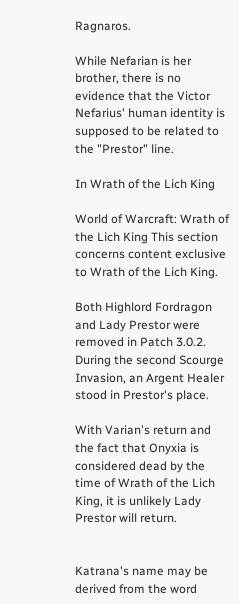Ragnaros.

While Nefarian is her brother, there is no evidence that the Victor Nefarius' human identity is supposed to be related to the "Prestor" line.

In Wrath of the Lich King

World of Warcraft: Wrath of the Lich King This section concerns content exclusive to Wrath of the Lich King.

Both Highlord Fordragon and Lady Prestor were removed in Patch 3.0.2. During the second Scourge Invasion, an Argent Healer stood in Prestor's place.

With Varian's return and the fact that Onyxia is considered dead by the time of Wrath of the Lich King, it is unlikely Lady Prestor will return.


Katrana's name may be derived from the word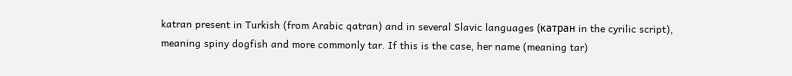katran present in Turkish (from Arabic qatran) and in several Slavic languages (катран in the cyrilic script), meaning spiny dogfish and more commonly tar. If this is the case, her name (meaning tar)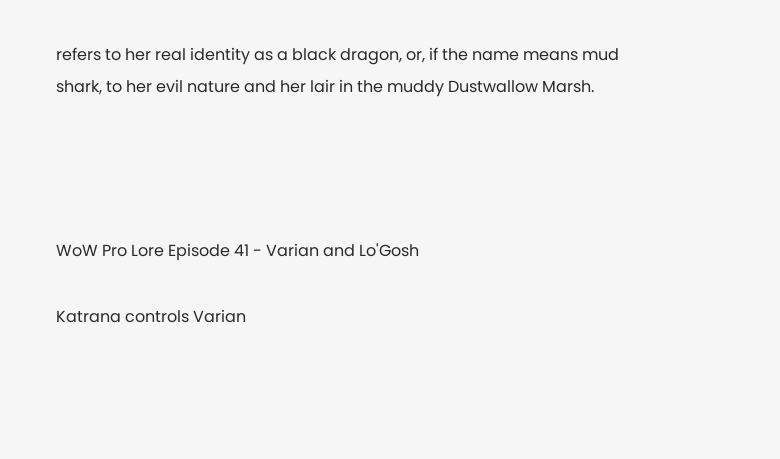refers to her real identity as a black dragon, or, if the name means mud shark, to her evil nature and her lair in the muddy Dustwallow Marsh.




WoW Pro Lore Episode 41 - Varian and Lo'Gosh

Katrana controls Varian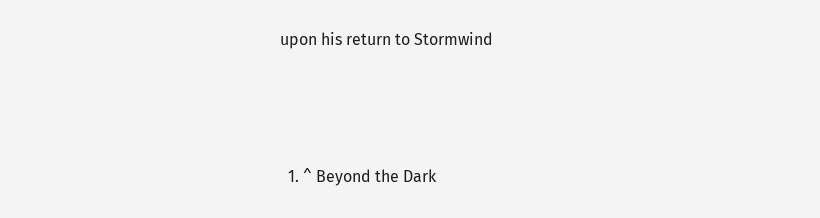upon his return to Stormwind



  1. ^ Beyond the Dark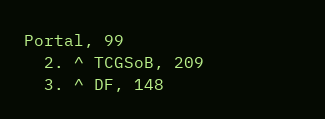Portal, 99
  2. ^ TCGSoB, 209
  3. ^ DF, 148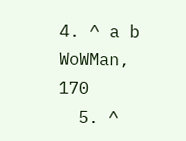4. ^ a b WoWMan, 170
  5. ^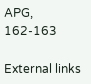APG, 162-163

External links